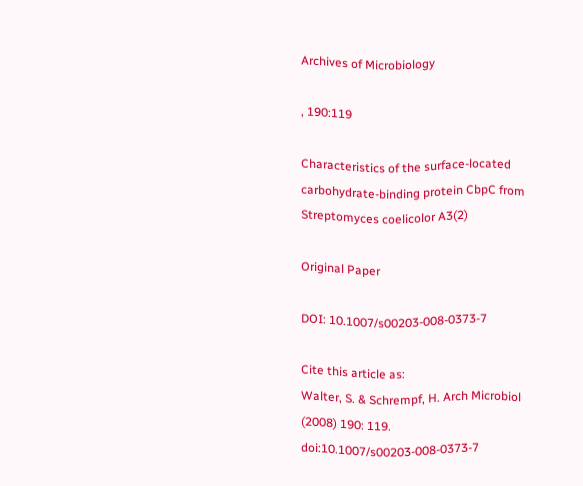Archives of Microbiology

, 190:119

Characteristics of the surface-located carbohydrate-binding protein CbpC from Streptomyces coelicolor A3(2)

Original Paper

DOI: 10.1007/s00203-008-0373-7

Cite this article as:
Walter, S. & Schrempf, H. Arch Microbiol (2008) 190: 119. doi:10.1007/s00203-008-0373-7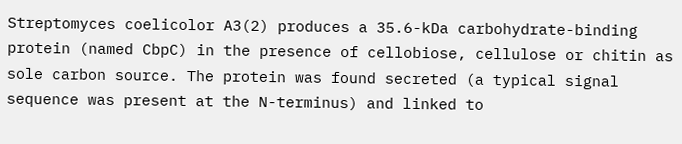Streptomyces coelicolor A3(2) produces a 35.6-kDa carbohydrate-binding protein (named CbpC) in the presence of cellobiose, cellulose or chitin as sole carbon source. The protein was found secreted (a typical signal sequence was present at the N-terminus) and linked to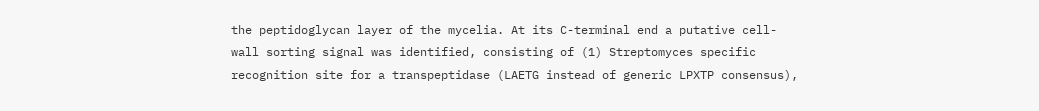the peptidoglycan layer of the mycelia. At its C-terminal end a putative cell-wall sorting signal was identified, consisting of (1) Streptomyces specific recognition site for a transpeptidase (LAETG instead of generic LPXTP consensus),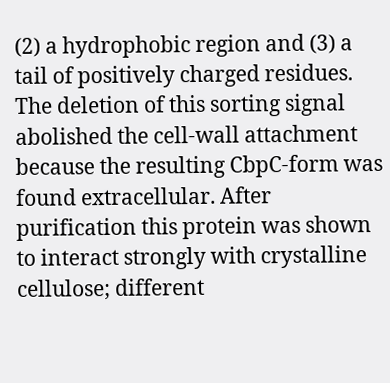(2) a hydrophobic region and (3) a tail of positively charged residues. The deletion of this sorting signal abolished the cell-wall attachment because the resulting CbpC-form was found extracellular. After purification this protein was shown to interact strongly with crystalline cellulose; different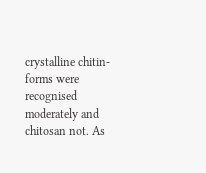crystalline chitin-forms were recognised moderately and chitosan not. As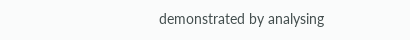demonstrated by analysing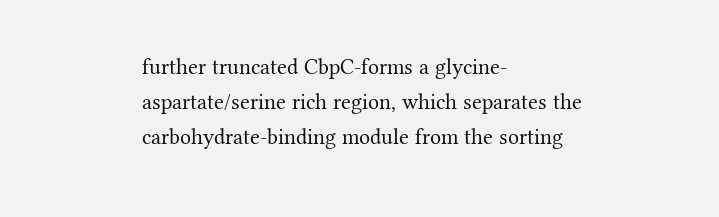further truncated CbpC-forms a glycine-aspartate/serine rich region, which separates the carbohydrate-binding module from the sorting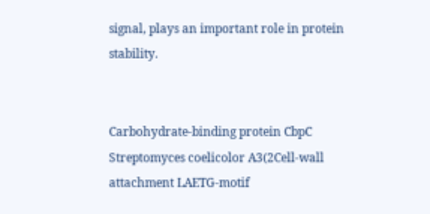signal, plays an important role in protein stability.


Carbohydrate-binding protein CbpC Streptomyces coelicolor A3(2Cell-wall attachment LAETG-motif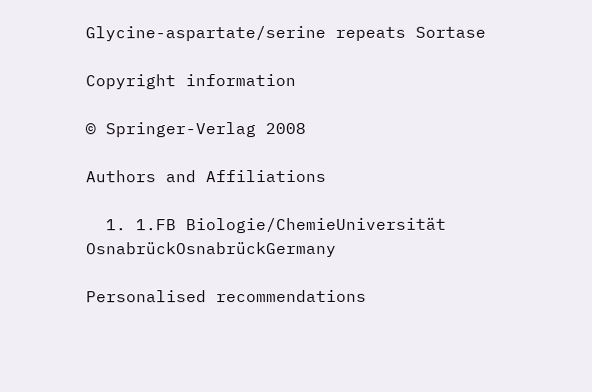Glycine-aspartate/serine repeats Sortase

Copyright information

© Springer-Verlag 2008

Authors and Affiliations

  1. 1.FB Biologie/ChemieUniversität OsnabrückOsnabrückGermany

Personalised recommendations